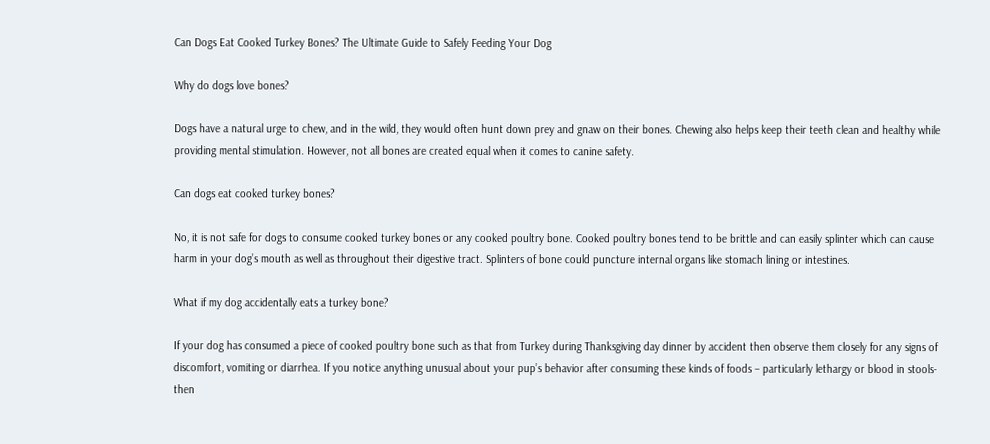Can Dogs Eat Cooked Turkey Bones? The Ultimate Guide to Safely Feeding Your Dog

Why do dogs love bones?

Dogs have a natural urge to chew, and in the wild, they would often hunt down prey and gnaw on their bones. Chewing also helps keep their teeth clean and healthy while providing mental stimulation. However, not all bones are created equal when it comes to canine safety.

Can dogs eat cooked turkey bones?

No, it is not safe for dogs to consume cooked turkey bones or any cooked poultry bone. Cooked poultry bones tend to be brittle and can easily splinter which can cause harm in your dog’s mouth as well as throughout their digestive tract. Splinters of bone could puncture internal organs like stomach lining or intestines.

What if my dog accidentally eats a turkey bone?

If your dog has consumed a piece of cooked poultry bone such as that from Turkey during Thanksgiving day dinner by accident then observe them closely for any signs of discomfort, vomiting or diarrhea. If you notice anything unusual about your pup’s behavior after consuming these kinds of foods – particularly lethargy or blood in stools- then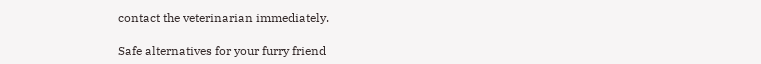contact the veterinarian immediately.

Safe alternatives for your furry friend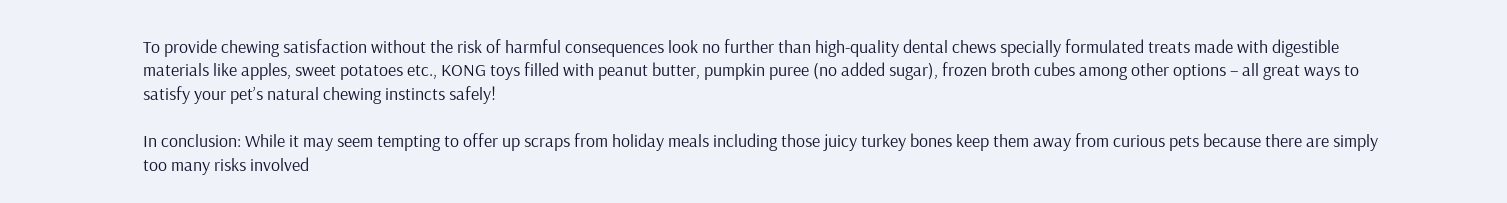To provide chewing satisfaction without the risk of harmful consequences look no further than high-quality dental chews specially formulated treats made with digestible materials like apples, sweet potatoes etc., KONG toys filled with peanut butter, pumpkin puree (no added sugar), frozen broth cubes among other options – all great ways to satisfy your pet’s natural chewing instincts safely!

In conclusion: While it may seem tempting to offer up scraps from holiday meals including those juicy turkey bones keep them away from curious pets because there are simply too many risks involved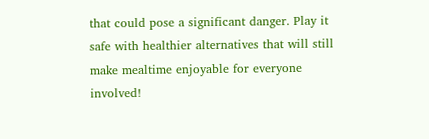that could pose a significant danger. Play it safe with healthier alternatives that will still make mealtime enjoyable for everyone involved!